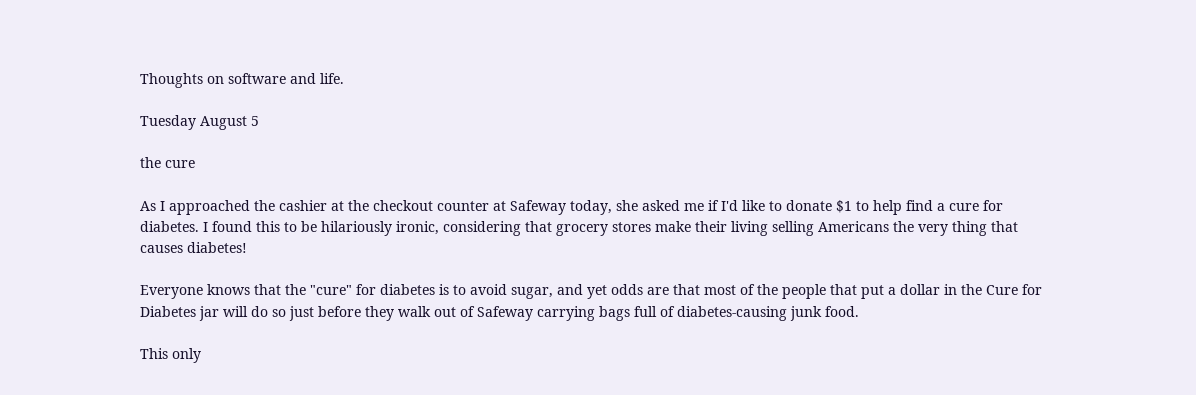Thoughts on software and life.

Tuesday August 5

the cure

As I approached the cashier at the checkout counter at Safeway today, she asked me if I'd like to donate $1 to help find a cure for diabetes. I found this to be hilariously ironic, considering that grocery stores make their living selling Americans the very thing that causes diabetes!

Everyone knows that the "cure" for diabetes is to avoid sugar, and yet odds are that most of the people that put a dollar in the Cure for Diabetes jar will do so just before they walk out of Safeway carrying bags full of diabetes-causing junk food.

This only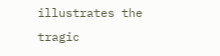illustrates the tragic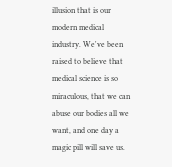illusion that is our modern medical industry. We've been raised to believe that medical science is so miraculous, that we can abuse our bodies all we want, and one day a magic pill will save us.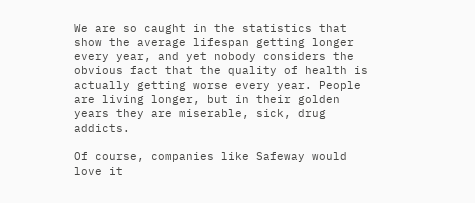We are so caught in the statistics that show the average lifespan getting longer every year, and yet nobody considers the obvious fact that the quality of health is actually getting worse every year. People are living longer, but in their golden years they are miserable, sick, drug addicts.

Of course, companies like Safeway would love it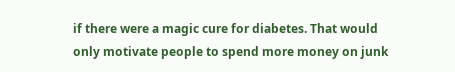if there were a magic cure for diabetes. That would only motivate people to spend more money on junk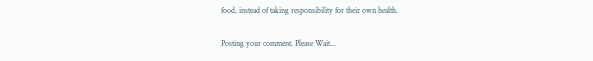food, instead of taking responsibility for their own health.

Posting your comment. Please Wait...